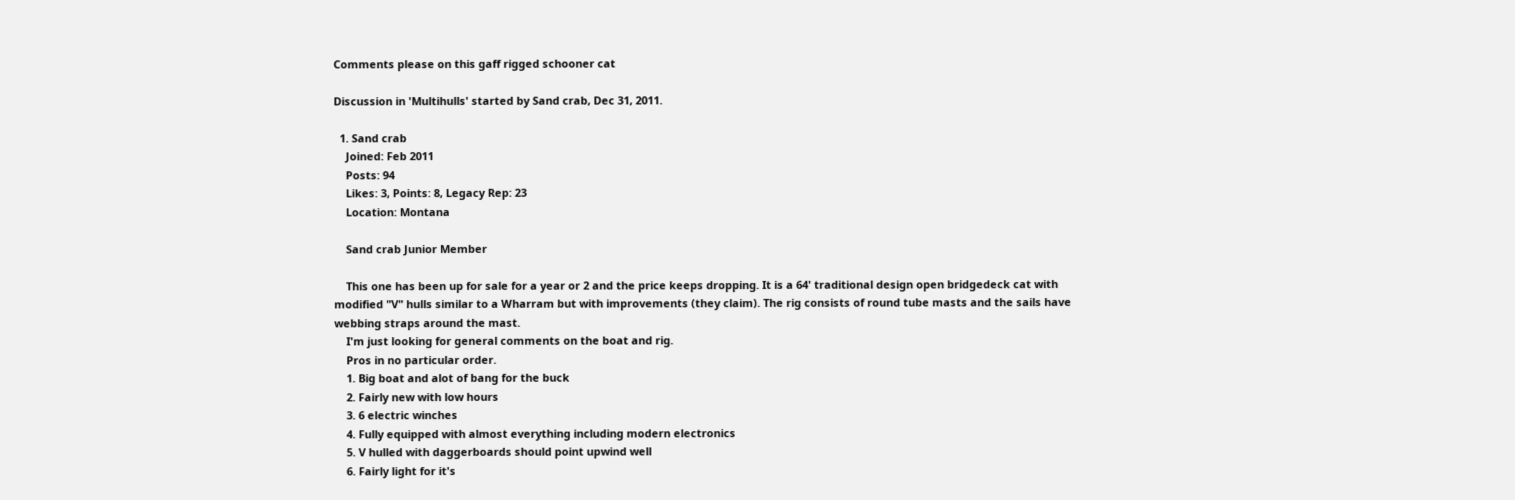Comments please on this gaff rigged schooner cat

Discussion in 'Multihulls' started by Sand crab, Dec 31, 2011.

  1. Sand crab
    Joined: Feb 2011
    Posts: 94
    Likes: 3, Points: 8, Legacy Rep: 23
    Location: Montana

    Sand crab Junior Member

    This one has been up for sale for a year or 2 and the price keeps dropping. It is a 64' traditional design open bridgedeck cat with modified "V" hulls similar to a Wharram but with improvements (they claim). The rig consists of round tube masts and the sails have webbing straps around the mast.
    I'm just looking for general comments on the boat and rig.
    Pros in no particular order.
    1. Big boat and alot of bang for the buck
    2. Fairly new with low hours
    3. 6 electric winches
    4. Fully equipped with almost everything including modern electronics
    5. V hulled with daggerboards should point upwind well
    6. Fairly light for it's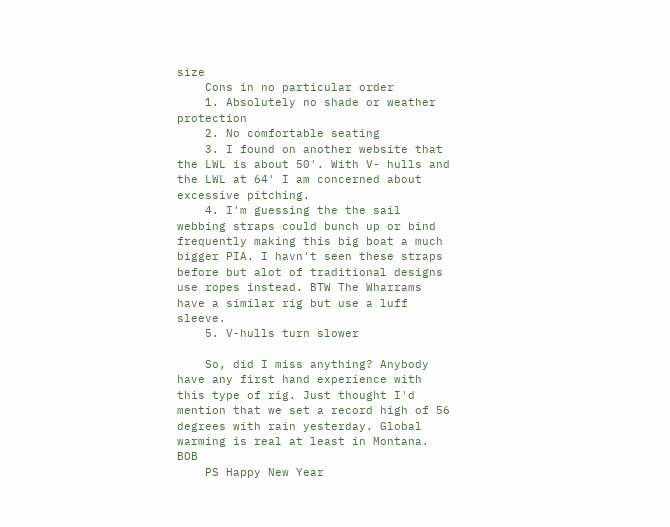size
    Cons in no particular order
    1. Absolutely no shade or weather protection
    2. No comfortable seating
    3. I found on another website that the LWL is about 50'. With V- hulls and the LWL at 64' I am concerned about excessive pitching.
    4. I'm guessing the the sail webbing straps could bunch up or bind frequently making this big boat a much bigger PIA. I havn't seen these straps before but alot of traditional designs use ropes instead. BTW The Wharrams have a similar rig but use a luff sleeve.
    5. V-hulls turn slower

    So, did I miss anything? Anybody have any first hand experience with this type of rig. Just thought I'd mention that we set a record high of 56 degrees with rain yesterday. Global warming is real at least in Montana. BOB
    PS Happy New Year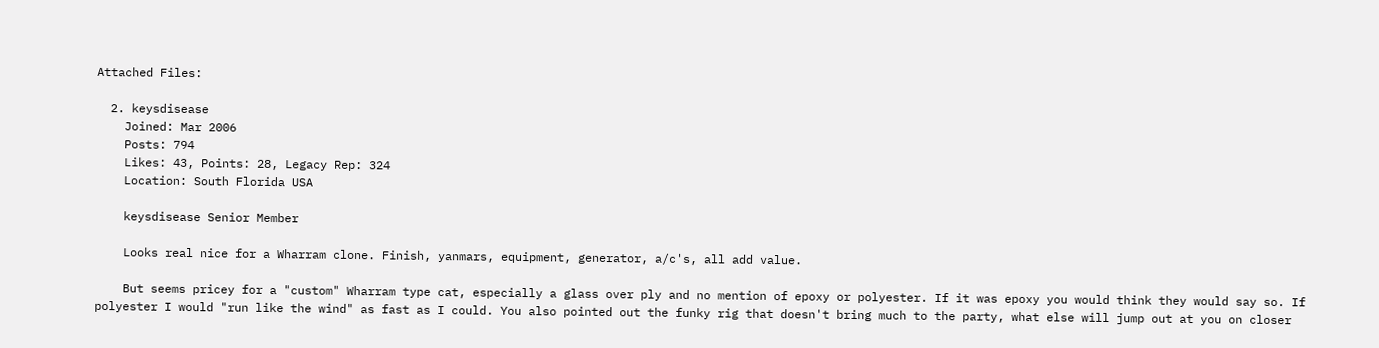Attached Files:

  2. keysdisease
    Joined: Mar 2006
    Posts: 794
    Likes: 43, Points: 28, Legacy Rep: 324
    Location: South Florida USA

    keysdisease Senior Member

    Looks real nice for a Wharram clone. Finish, yanmars, equipment, generator, a/c's, all add value.

    But seems pricey for a "custom" Wharram type cat, especially a glass over ply and no mention of epoxy or polyester. If it was epoxy you would think they would say so. If polyester I would "run like the wind" as fast as I could. You also pointed out the funky rig that doesn't bring much to the party, what else will jump out at you on closer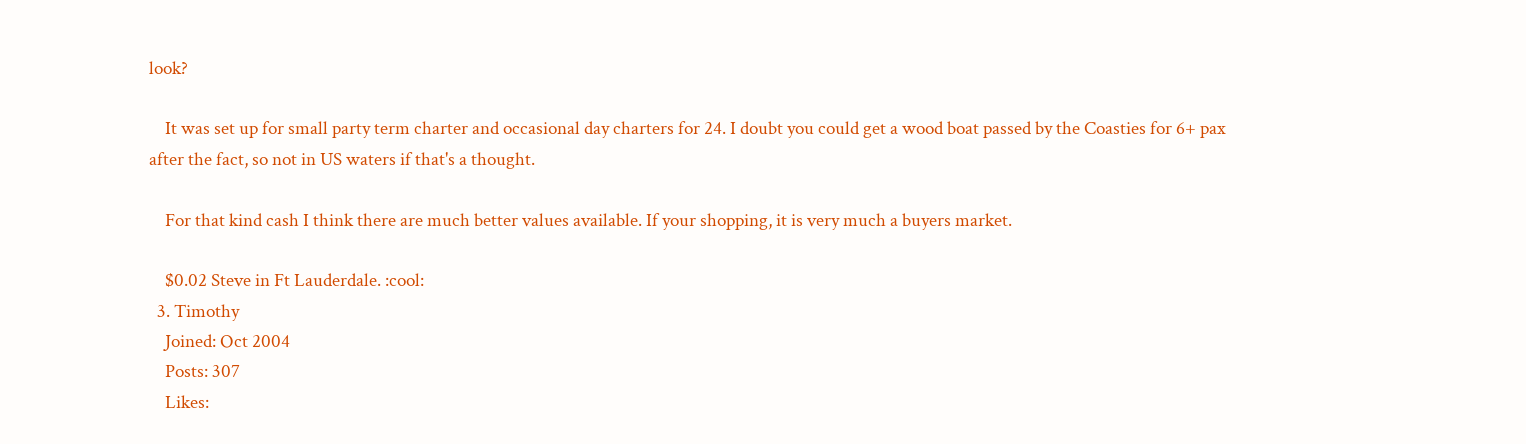look?

    It was set up for small party term charter and occasional day charters for 24. I doubt you could get a wood boat passed by the Coasties for 6+ pax after the fact, so not in US waters if that's a thought.

    For that kind cash I think there are much better values available. If your shopping, it is very much a buyers market.

    $0.02 Steve in Ft Lauderdale. :cool:
  3. Timothy
    Joined: Oct 2004
    Posts: 307
    Likes: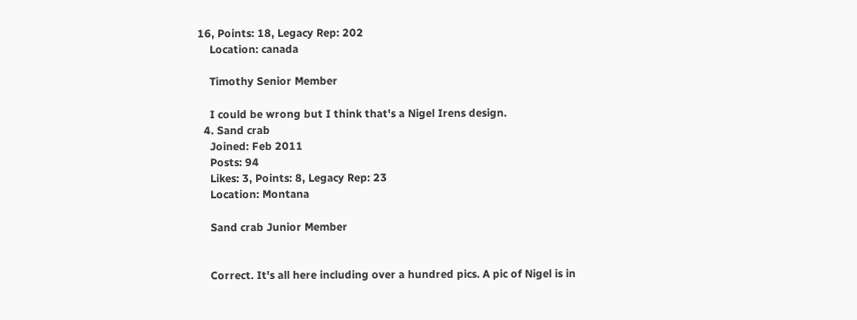16, Points: 18, Legacy Rep: 202
    Location: canada

    Timothy Senior Member

    I could be wrong but I think that's a Nigel Irens design.
  4. Sand crab
    Joined: Feb 2011
    Posts: 94
    Likes: 3, Points: 8, Legacy Rep: 23
    Location: Montana

    Sand crab Junior Member


    Correct. It's all here including over a hundred pics. A pic of Nigel is in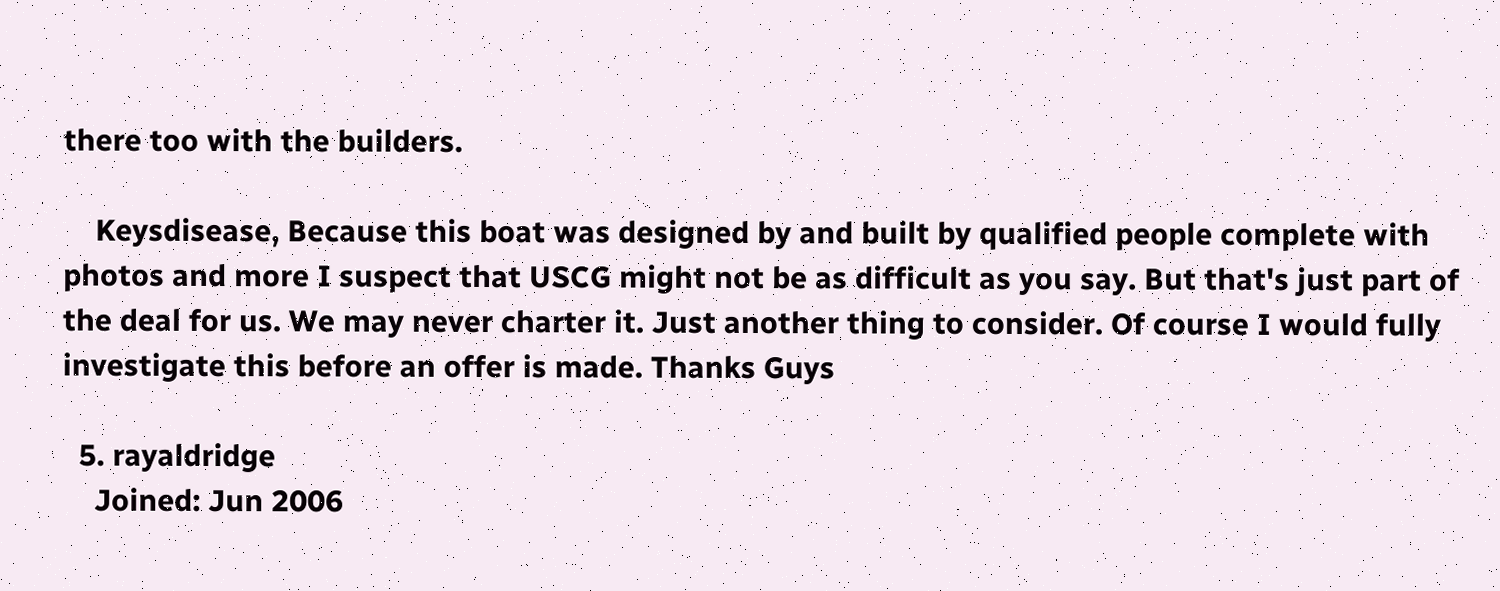there too with the builders.

    Keysdisease, Because this boat was designed by and built by qualified people complete with photos and more I suspect that USCG might not be as difficult as you say. But that's just part of the deal for us. We may never charter it. Just another thing to consider. Of course I would fully investigate this before an offer is made. Thanks Guys

  5. rayaldridge
    Joined: Jun 2006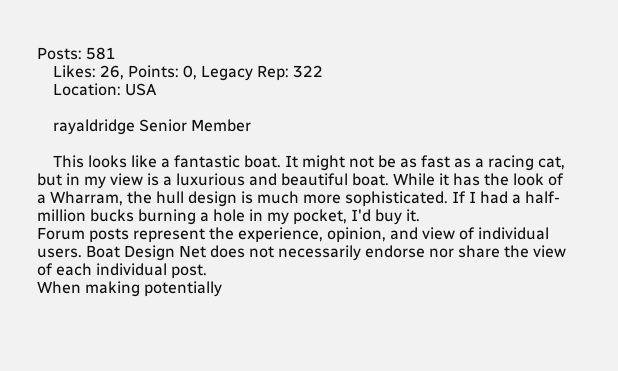Posts: 581
    Likes: 26, Points: 0, Legacy Rep: 322
    Location: USA

    rayaldridge Senior Member

    This looks like a fantastic boat. It might not be as fast as a racing cat, but in my view is a luxurious and beautiful boat. While it has the look of a Wharram, the hull design is much more sophisticated. If I had a half-million bucks burning a hole in my pocket, I'd buy it.
Forum posts represent the experience, opinion, and view of individual users. Boat Design Net does not necessarily endorse nor share the view of each individual post.
When making potentially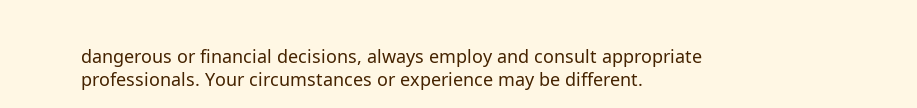dangerous or financial decisions, always employ and consult appropriate professionals. Your circumstances or experience may be different.